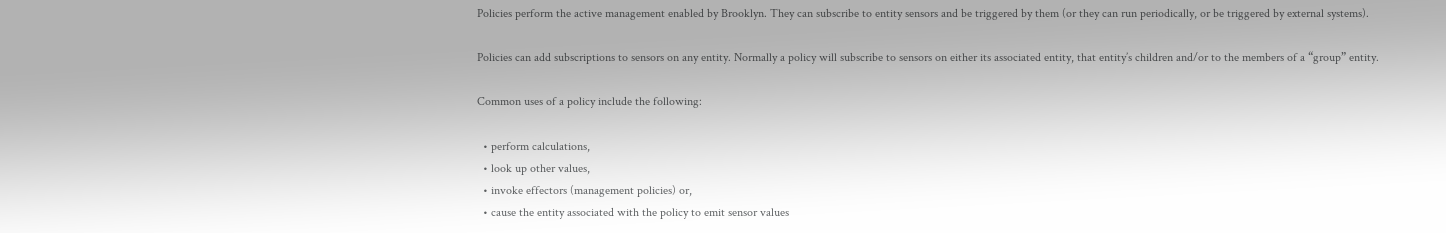Policies perform the active management enabled by Brooklyn. They can subscribe to entity sensors and be triggered by them (or they can run periodically, or be triggered by external systems).

Policies can add subscriptions to sensors on any entity. Normally a policy will subscribe to sensors on either its associated entity, that entity’s children and/or to the members of a “group” entity.

Common uses of a policy include the following:

  • perform calculations,
  • look up other values,
  • invoke effectors (management policies) or,
  • cause the entity associated with the policy to emit sensor values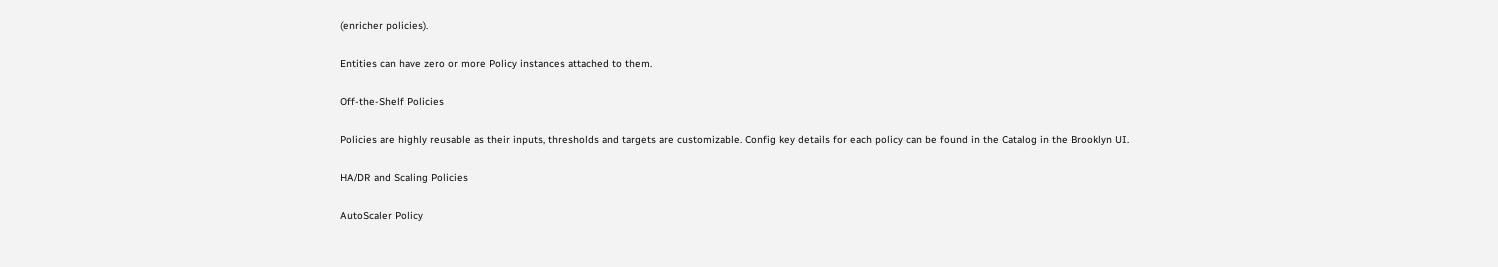(enricher policies).

Entities can have zero or more Policy instances attached to them.

Off-the-Shelf Policies

Policies are highly reusable as their inputs, thresholds and targets are customizable. Config key details for each policy can be found in the Catalog in the Brooklyn UI.

HA/DR and Scaling Policies

AutoScaler Policy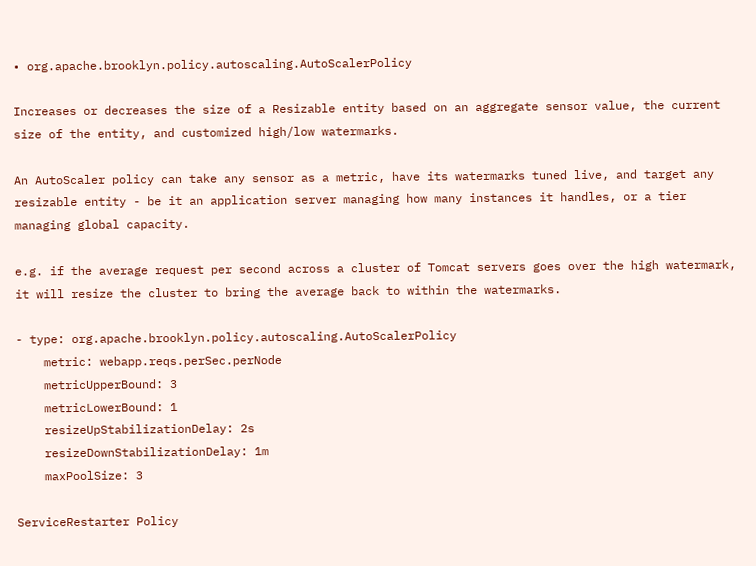• org.apache.brooklyn.policy.autoscaling.AutoScalerPolicy

Increases or decreases the size of a Resizable entity based on an aggregate sensor value, the current size of the entity, and customized high/low watermarks.

An AutoScaler policy can take any sensor as a metric, have its watermarks tuned live, and target any resizable entity - be it an application server managing how many instances it handles, or a tier managing global capacity.

e.g. if the average request per second across a cluster of Tomcat servers goes over the high watermark, it will resize the cluster to bring the average back to within the watermarks.

- type: org.apache.brooklyn.policy.autoscaling.AutoScalerPolicy
    metric: webapp.reqs.perSec.perNode
    metricUpperBound: 3
    metricLowerBound: 1
    resizeUpStabilizationDelay: 2s
    resizeDownStabilizationDelay: 1m
    maxPoolSize: 3

ServiceRestarter Policy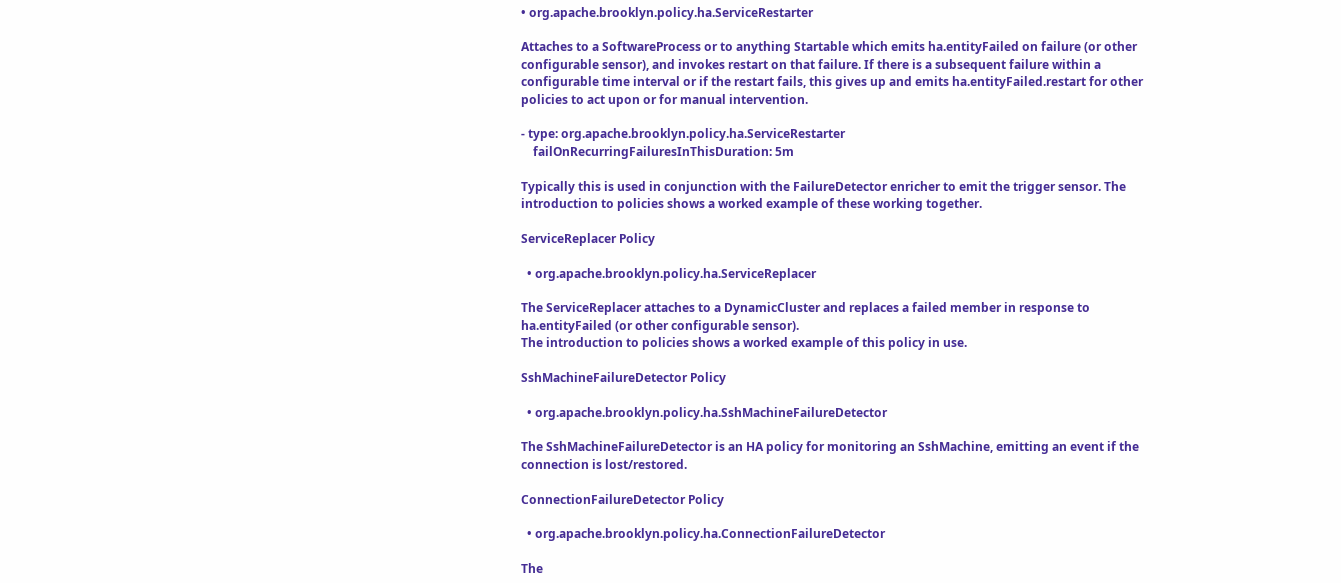• org.apache.brooklyn.policy.ha.ServiceRestarter

Attaches to a SoftwareProcess or to anything Startable which emits ha.entityFailed on failure (or other configurable sensor), and invokes restart on that failure. If there is a subsequent failure within a configurable time interval or if the restart fails, this gives up and emits ha.entityFailed.restart for other policies to act upon or for manual intervention.

- type: org.apache.brooklyn.policy.ha.ServiceRestarter
    failOnRecurringFailuresInThisDuration: 5m

Typically this is used in conjunction with the FailureDetector enricher to emit the trigger sensor. The introduction to policies shows a worked example of these working together.

ServiceReplacer Policy

  • org.apache.brooklyn.policy.ha.ServiceReplacer

The ServiceReplacer attaches to a DynamicCluster and replaces a failed member in response to ha.entityFailed (or other configurable sensor).
The introduction to policies shows a worked example of this policy in use.

SshMachineFailureDetector Policy

  • org.apache.brooklyn.policy.ha.SshMachineFailureDetector

The SshMachineFailureDetector is an HA policy for monitoring an SshMachine, emitting an event if the connection is lost/restored.

ConnectionFailureDetector Policy

  • org.apache.brooklyn.policy.ha.ConnectionFailureDetector

The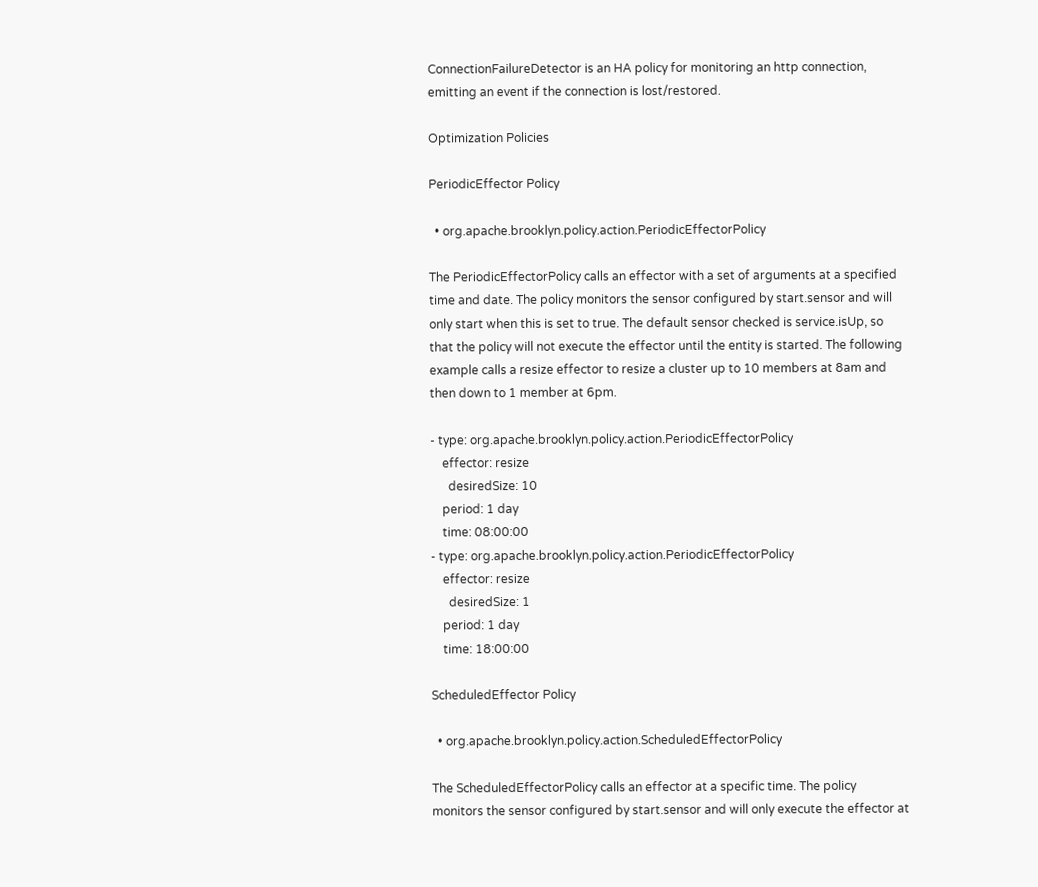ConnectionFailureDetector is an HA policy for monitoring an http connection, emitting an event if the connection is lost/restored.

Optimization Policies

PeriodicEffector Policy

  • org.apache.brooklyn.policy.action.PeriodicEffectorPolicy

The PeriodicEffectorPolicy calls an effector with a set of arguments at a specified time and date. The policy monitors the sensor configured by start.sensor and will only start when this is set to true. The default sensor checked is service.isUp, so that the policy will not execute the effector until the entity is started. The following example calls a resize effector to resize a cluster up to 10 members at 8am and then down to 1 member at 6pm.

- type: org.apache.brooklyn.policy.action.PeriodicEffectorPolicy
    effector: resize
      desiredSize: 10
    period: 1 day
    time: 08:00:00
- type: org.apache.brooklyn.policy.action.PeriodicEffectorPolicy
    effector: resize
      desiredSize: 1
    period: 1 day
    time: 18:00:00

ScheduledEffector Policy

  • org.apache.brooklyn.policy.action.ScheduledEffectorPolicy

The ScheduledEffectorPolicy calls an effector at a specific time. The policy monitors the sensor configured by start.sensor and will only execute the effector at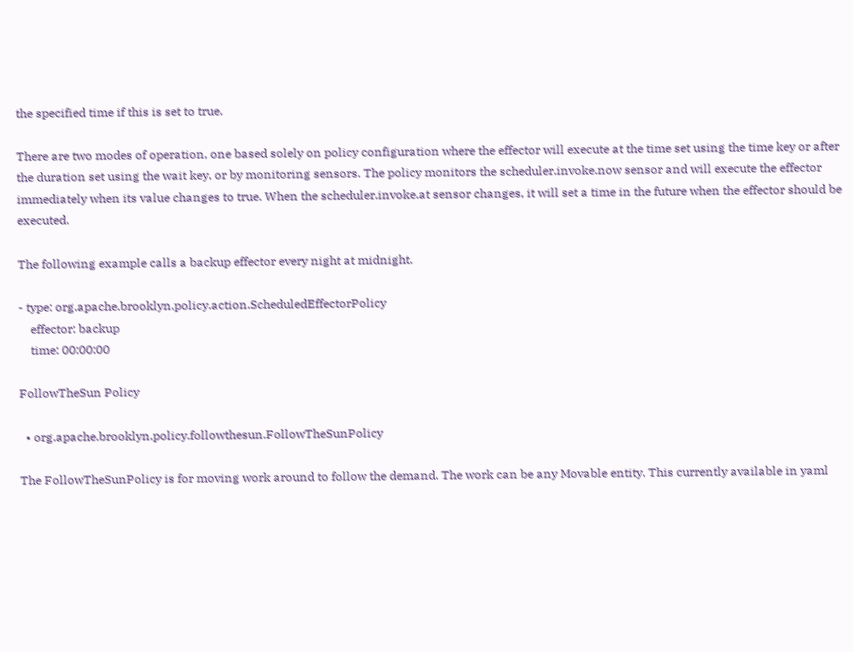the specified time if this is set to true.

There are two modes of operation, one based solely on policy configuration where the effector will execute at the time set using the time key or after the duration set using the wait key, or by monitoring sensors. The policy monitors the scheduler.invoke.now sensor and will execute the effector immediately when its value changes to true. When the scheduler.invoke.at sensor changes, it will set a time in the future when the effector should be executed.

The following example calls a backup effector every night at midnight.

- type: org.apache.brooklyn.policy.action.ScheduledEffectorPolicy
    effector: backup
    time: 00:00:00

FollowTheSun Policy

  • org.apache.brooklyn.policy.followthesun.FollowTheSunPolicy

The FollowTheSunPolicy is for moving work around to follow the demand. The work can be any Movable entity. This currently available in yaml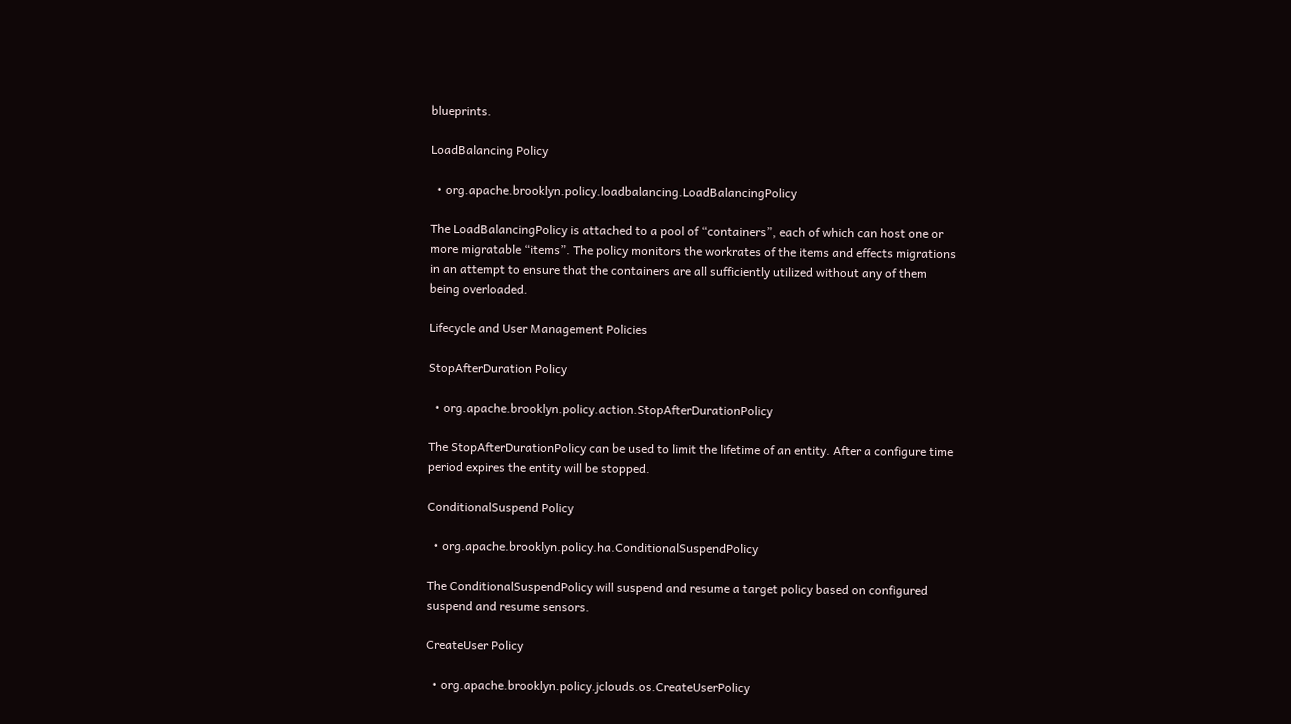blueprints.

LoadBalancing Policy

  • org.apache.brooklyn.policy.loadbalancing.LoadBalancingPolicy

The LoadBalancingPolicy is attached to a pool of “containers”, each of which can host one or more migratable “items”. The policy monitors the workrates of the items and effects migrations in an attempt to ensure that the containers are all sufficiently utilized without any of them being overloaded.

Lifecycle and User Management Policies

StopAfterDuration Policy

  • org.apache.brooklyn.policy.action.StopAfterDurationPolicy

The StopAfterDurationPolicy can be used to limit the lifetime of an entity. After a configure time period expires the entity will be stopped.

ConditionalSuspend Policy

  • org.apache.brooklyn.policy.ha.ConditionalSuspendPolicy

The ConditionalSuspendPolicy will suspend and resume a target policy based on configured suspend and resume sensors.

CreateUser Policy

  • org.apache.brooklyn.policy.jclouds.os.CreateUserPolicy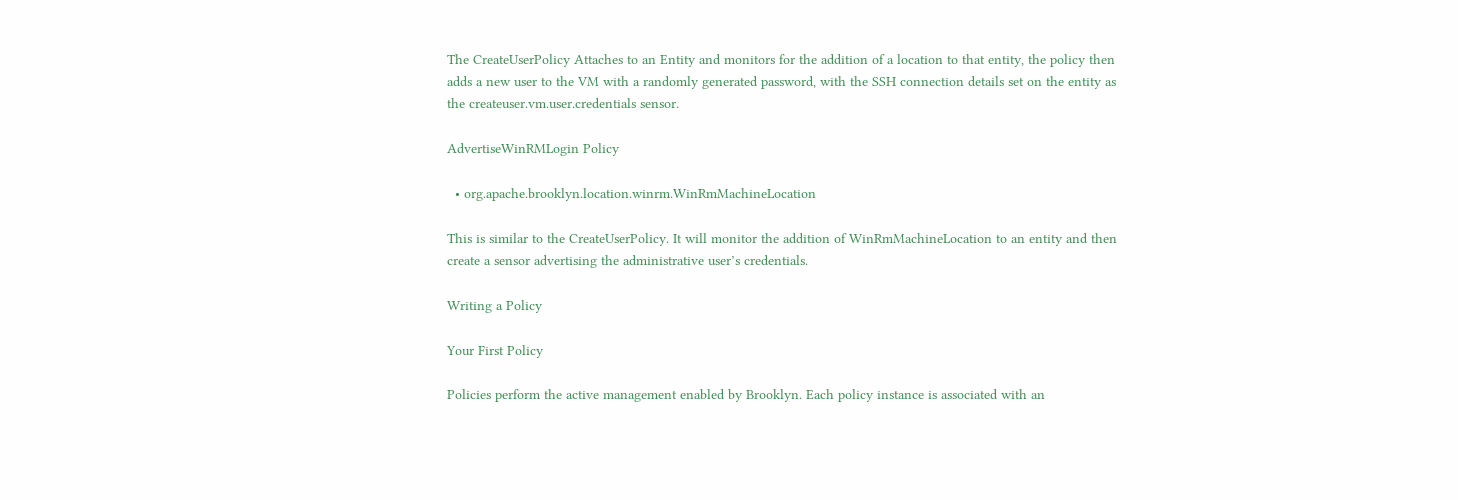The CreateUserPolicy Attaches to an Entity and monitors for the addition of a location to that entity, the policy then adds a new user to the VM with a randomly generated password, with the SSH connection details set on the entity as the createuser.vm.user.credentials sensor.

AdvertiseWinRMLogin Policy

  • org.apache.brooklyn.location.winrm.WinRmMachineLocation

This is similar to the CreateUserPolicy. It will monitor the addition of WinRmMachineLocation to an entity and then create a sensor advertising the administrative user’s credentials.

Writing a Policy

Your First Policy

Policies perform the active management enabled by Brooklyn. Each policy instance is associated with an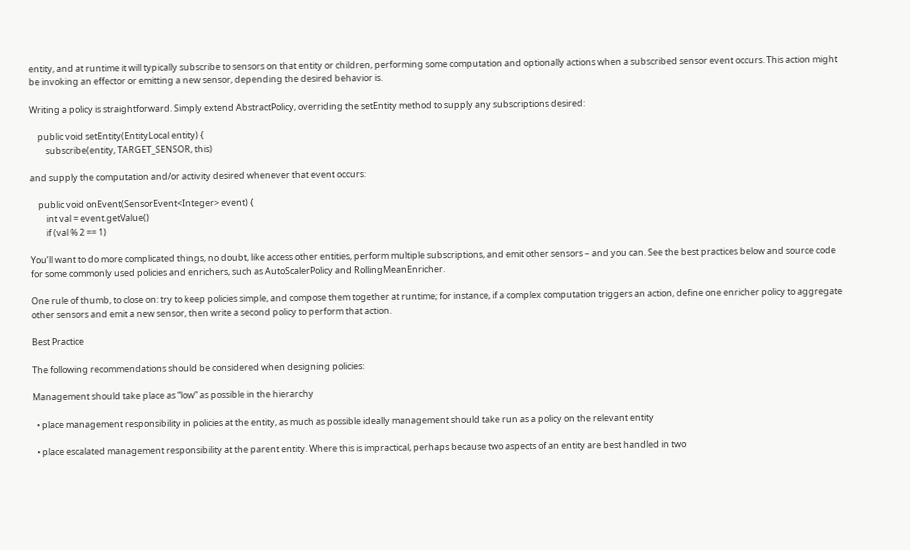entity, and at runtime it will typically subscribe to sensors on that entity or children, performing some computation and optionally actions when a subscribed sensor event occurs. This action might be invoking an effector or emitting a new sensor, depending the desired behavior is.

Writing a policy is straightforward. Simply extend AbstractPolicy, overriding the setEntity method to supply any subscriptions desired:

    public void setEntity(EntityLocal entity) {
        subscribe(entity, TARGET_SENSOR, this)

and supply the computation and/or activity desired whenever that event occurs:

    public void onEvent(SensorEvent<Integer> event) {
        int val = event.getValue()
        if (val % 2 == 1)

You’ll want to do more complicated things, no doubt, like access other entities, perform multiple subscriptions, and emit other sensors – and you can. See the best practices below and source code for some commonly used policies and enrichers, such as AutoScalerPolicy and RollingMeanEnricher.

One rule of thumb, to close on: try to keep policies simple, and compose them together at runtime; for instance, if a complex computation triggers an action, define one enricher policy to aggregate other sensors and emit a new sensor, then write a second policy to perform that action.

Best Practice

The following recommendations should be considered when designing policies:

Management should take place as “low” as possible in the hierarchy

  • place management responsibility in policies at the entity, as much as possible ideally management should take run as a policy on the relevant entity

  • place escalated management responsibility at the parent entity. Where this is impractical, perhaps because two aspects of an entity are best handled in two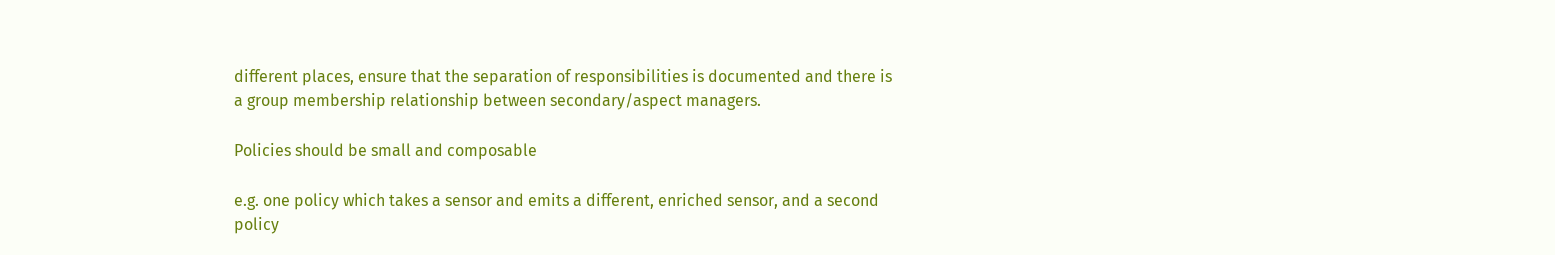different places, ensure that the separation of responsibilities is documented and there is a group membership relationship between secondary/aspect managers.

Policies should be small and composable

e.g. one policy which takes a sensor and emits a different, enriched sensor, and a second policy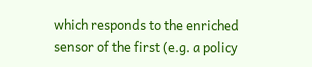which responds to the enriched sensor of the first (e.g. a policy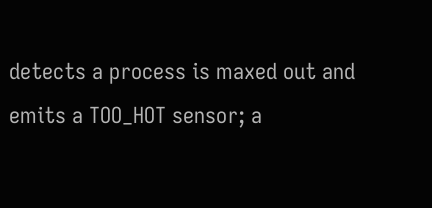detects a process is maxed out and emits a TOO_HOT sensor; a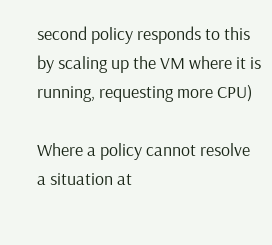second policy responds to this by scaling up the VM where it is running, requesting more CPU)

Where a policy cannot resolve a situation at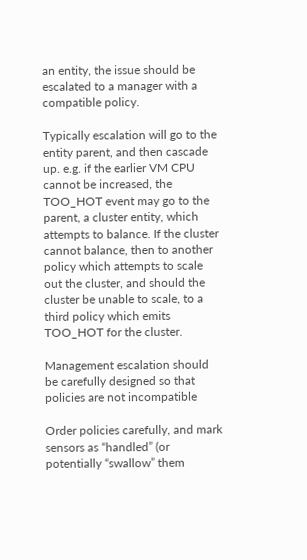an entity, the issue should be escalated to a manager with a compatible policy.

Typically escalation will go to the entity parent, and then cascade up. e.g. if the earlier VM CPU cannot be increased, the TOO_HOT event may go to the parent, a cluster entity, which attempts to balance. If the cluster cannot balance, then to another policy which attempts to scale out the cluster, and should the cluster be unable to scale, to a third policy which emits TOO_HOT for the cluster.

Management escalation should be carefully designed so that policies are not incompatible

Order policies carefully, and mark sensors as “handled” (or potentially “swallow” them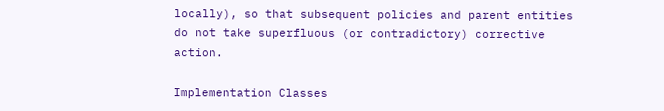locally), so that subsequent policies and parent entities do not take superfluous (or contradictory) corrective action.

Implementation Classes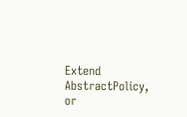Extend AbstractPolicy, or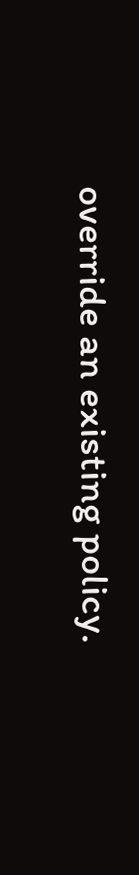override an existing policy.